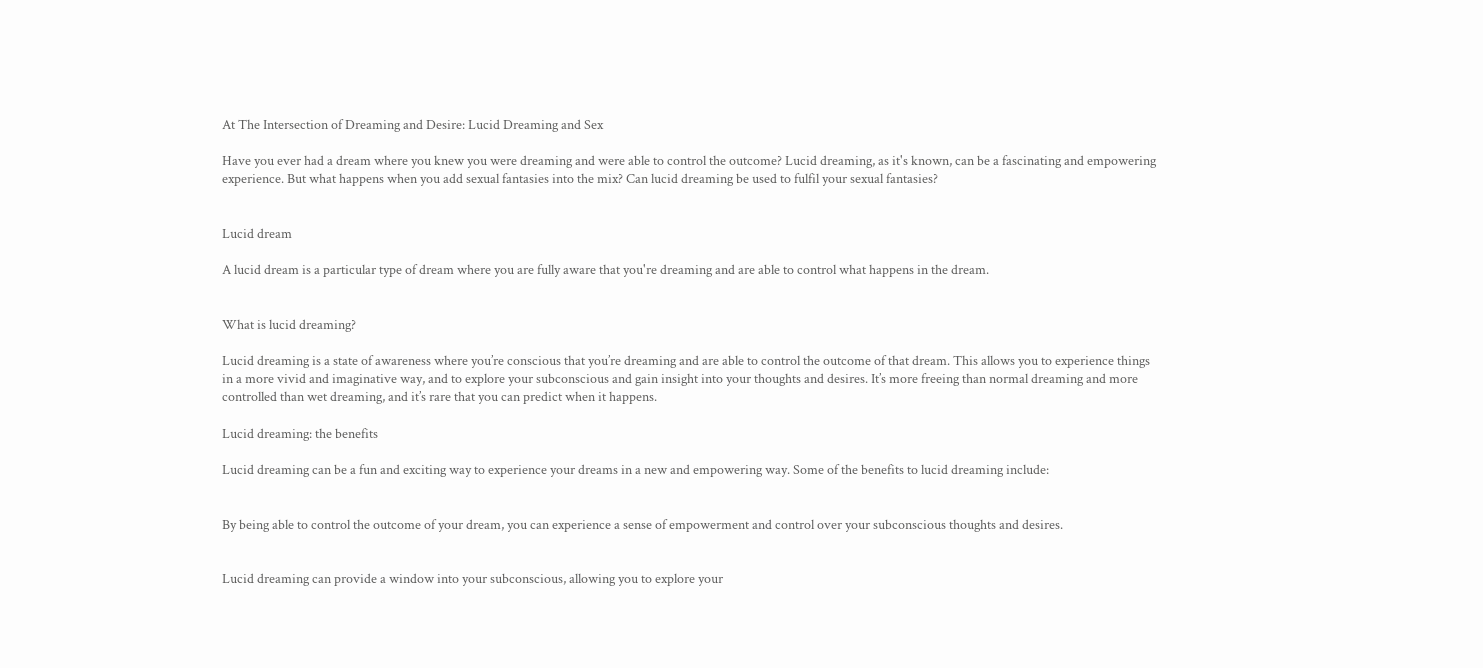At The Intersection of Dreaming and Desire: Lucid Dreaming and Sex

Have you ever had a dream where you knew you were dreaming and were able to control the outcome? Lucid dreaming, as it's known, can be a fascinating and empowering experience. But what happens when you add sexual fantasies into the mix? Can lucid dreaming be used to fulfil your sexual fantasies?


Lucid dream

A lucid dream is a particular type of dream where you are fully aware that you're dreaming and are able to control what happens in the dream.


What is lucid dreaming?

Lucid dreaming is a state of awareness where you’re conscious that you’re dreaming and are able to control the outcome of that dream. This allows you to experience things in a more vivid and imaginative way, and to explore your subconscious and gain insight into your thoughts and desires. It’s more freeing than normal dreaming and more controlled than wet dreaming, and it’s rare that you can predict when it happens.

Lucid dreaming: the benefits

Lucid dreaming can be a fun and exciting way to experience your dreams in a new and empowering way. Some of the benefits to lucid dreaming include:


By being able to control the outcome of your dream, you can experience a sense of empowerment and control over your subconscious thoughts and desires.


Lucid dreaming can provide a window into your subconscious, allowing you to explore your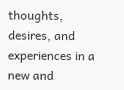thoughts, desires, and experiences in a new and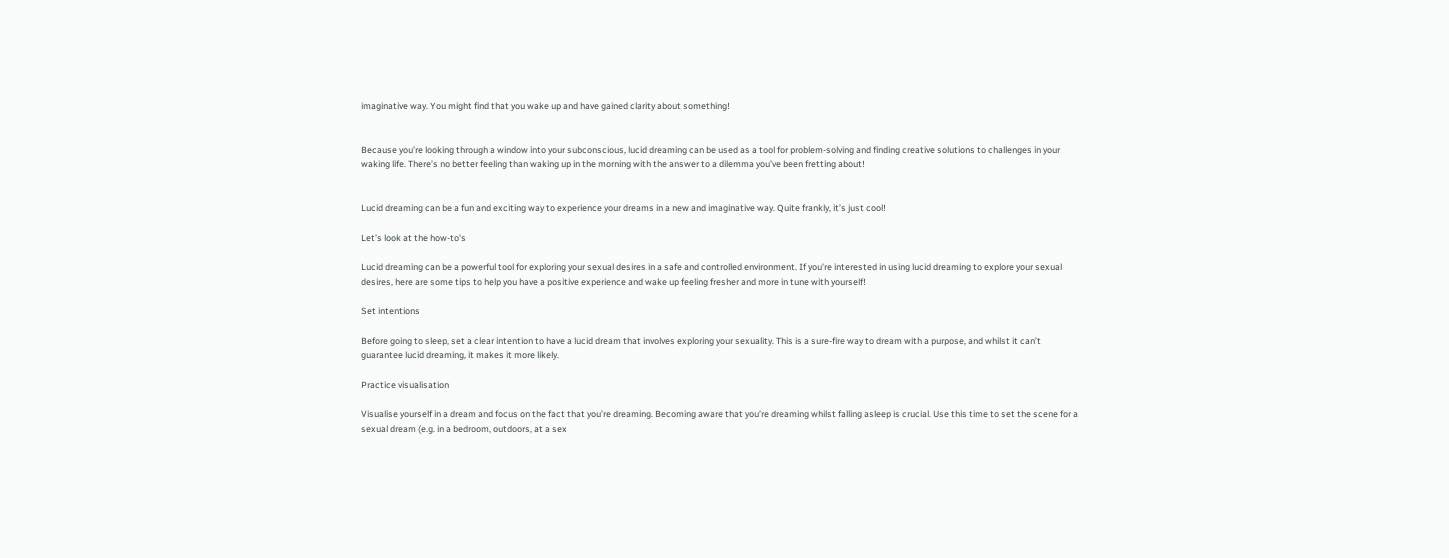imaginative way. You might find that you wake up and have gained clarity about something!


Because you’re looking through a window into your subconscious, lucid dreaming can be used as a tool for problem-solving and finding creative solutions to challenges in your waking life. There’s no better feeling than waking up in the morning with the answer to a dilemma you’ve been fretting about!


Lucid dreaming can be a fun and exciting way to experience your dreams in a new and imaginative way. Quite frankly, it’s just cool!

Let's look at the how-to's

Lucid dreaming can be a powerful tool for exploring your sexual desires in a safe and controlled environment. If you're interested in using lucid dreaming to explore your sexual desires, here are some tips to help you have a positive experience and wake up feeling fresher and more in tune with yourself!

Set intentions

Before going to sleep, set a clear intention to have a lucid dream that involves exploring your sexuality. This is a sure-fire way to dream with a purpose, and whilst it can’t guarantee lucid dreaming, it makes it more likely.

Practice visualisation

Visualise yourself in a dream and focus on the fact that you’re dreaming. Becoming aware that you’re dreaming whilst falling asleep is crucial. Use this time to set the scene for a sexual dream (e.g. in a bedroom, outdoors, at a sex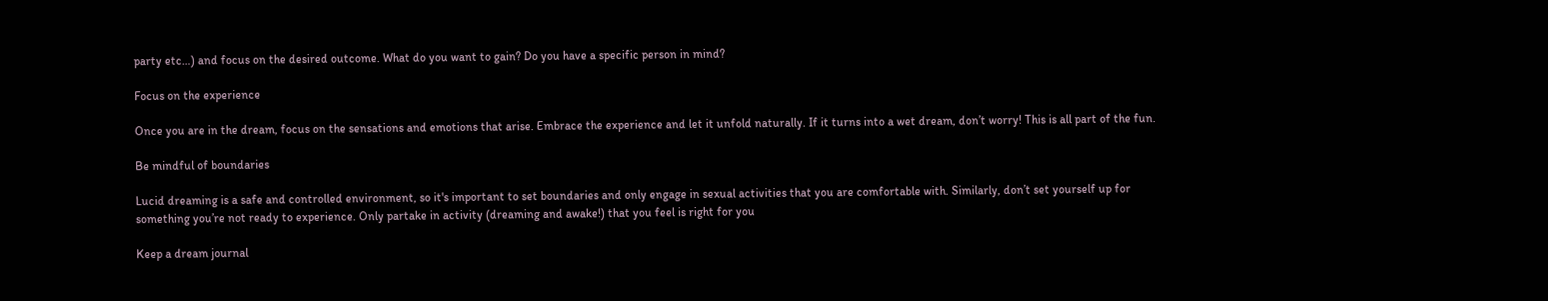party etc…) and focus on the desired outcome. What do you want to gain? Do you have a specific person in mind?

Focus on the experience

Once you are in the dream, focus on the sensations and emotions that arise. Embrace the experience and let it unfold naturally. If it turns into a wet dream, don’t worry! This is all part of the fun.

Be mindful of boundaries

Lucid dreaming is a safe and controlled environment, so it's important to set boundaries and only engage in sexual activities that you are comfortable with. Similarly, don’t set yourself up for something you’re not ready to experience. Only partake in activity (dreaming and awake!) that you feel is right for you

Keep a dream journal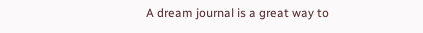A dream journal is a great way to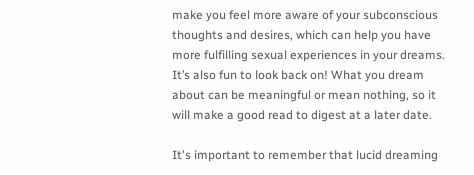make you feel more aware of your subconscious thoughts and desires, which can help you have more fulfilling sexual experiences in your dreams. It’s also fun to look back on! What you dream about can be meaningful or mean nothing, so it will make a good read to digest at a later date.

It's important to remember that lucid dreaming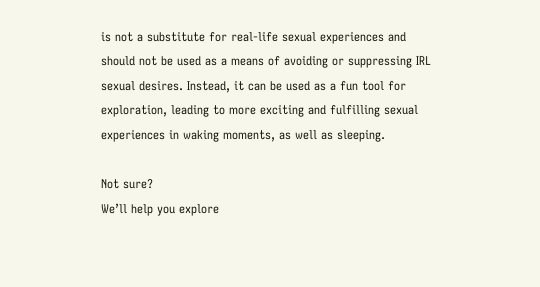is not a substitute for real-life sexual experiences and should not be used as a means of avoiding or suppressing IRL sexual desires. Instead, it can be used as a fun tool for exploration, leading to more exciting and fulfilling sexual experiences in waking moments, as well as sleeping.

Not sure?
We’ll help you explore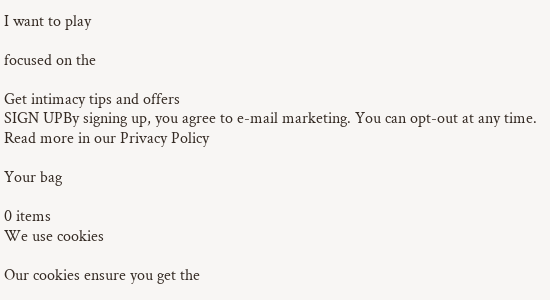I want to play

focused on the

Get intimacy tips and offers
SIGN UPBy signing up, you agree to e-mail marketing. You can opt-out at any time. Read more in our Privacy Policy

Your bag

0 items
We use cookies

Our cookies ensure you get the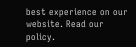best experience on our website. Read our policy.